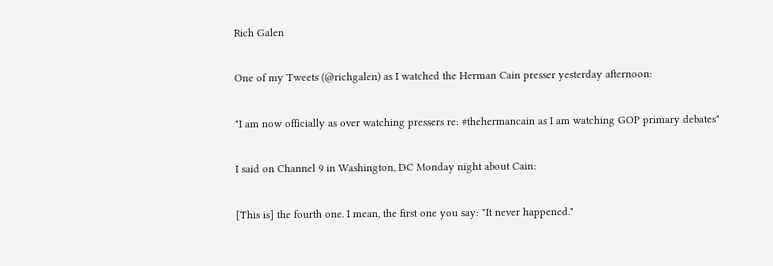Rich Galen

One of my Tweets (@richgalen) as I watched the Herman Cain presser yesterday afternoon:

"I am now officially as over watching pressers re: #thehermancain as I am watching GOP primary debates"

I said on Channel 9 in Washington, DC Monday night about Cain:

[This is] the fourth one. I mean, the first one you say: "It never happened."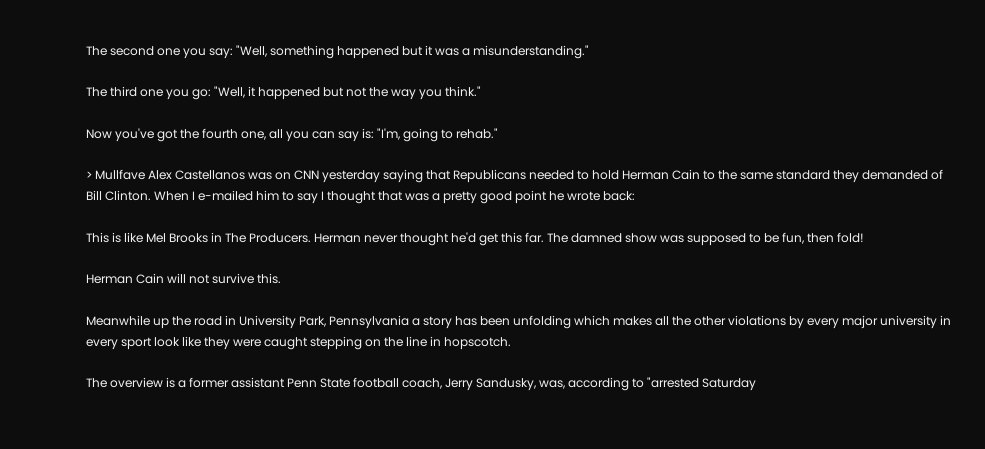The second one you say: "Well, something happened but it was a misunderstanding."

The third one you go: "Well, it happened but not the way you think."

Now you've got the fourth one, all you can say is: "I'm, going to rehab."

> Mullfave Alex Castellanos was on CNN yesterday saying that Republicans needed to hold Herman Cain to the same standard they demanded of Bill Clinton. When I e-mailed him to say I thought that was a pretty good point he wrote back:

This is like Mel Brooks in The Producers. Herman never thought he'd get this far. The damned show was supposed to be fun, then fold!

Herman Cain will not survive this.

Meanwhile up the road in University Park, Pennsylvania a story has been unfolding which makes all the other violations by every major university in every sport look like they were caught stepping on the line in hopscotch.

The overview is a former assistant Penn State football coach, Jerry Sandusky, was, according to "arrested Saturday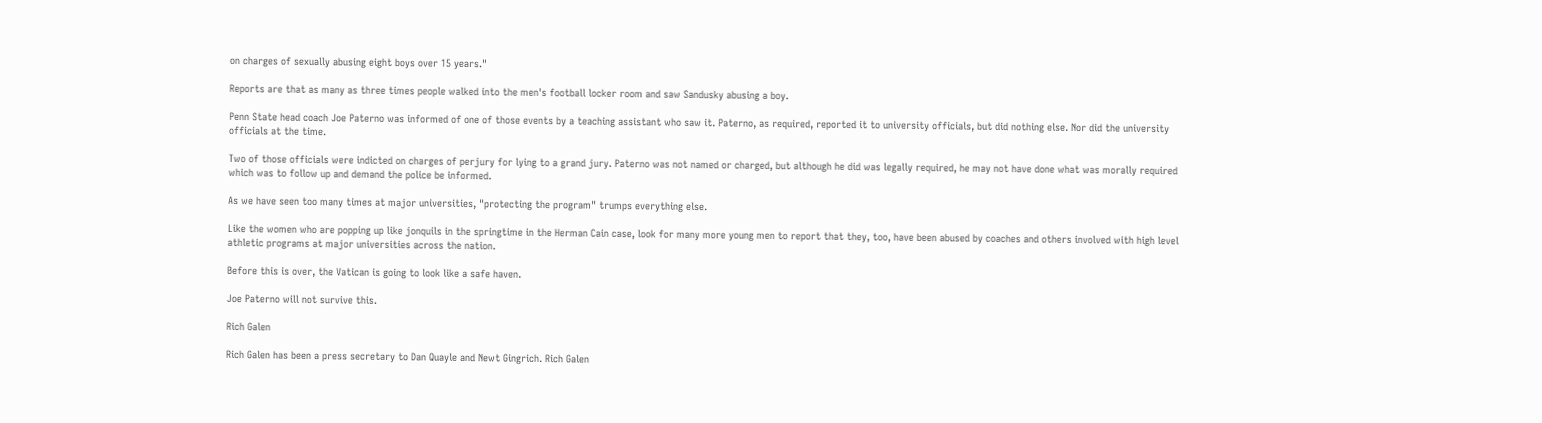on charges of sexually abusing eight boys over 15 years."

Reports are that as many as three times people walked into the men's football locker room and saw Sandusky abusing a boy.

Penn State head coach Joe Paterno was informed of one of those events by a teaching assistant who saw it. Paterno, as required, reported it to university officials, but did nothing else. Nor did the university officials at the time.

Two of those officials were indicted on charges of perjury for lying to a grand jury. Paterno was not named or charged, but although he did was legally required, he may not have done what was morally required which was to follow up and demand the police be informed.

As we have seen too many times at major universities, "protecting the program" trumps everything else.

Like the women who are popping up like jonquils in the springtime in the Herman Cain case, look for many more young men to report that they, too, have been abused by coaches and others involved with high level athletic programs at major universities across the nation.

Before this is over, the Vatican is going to look like a safe haven.

Joe Paterno will not survive this.

Rich Galen

Rich Galen has been a press secretary to Dan Quayle and Newt Gingrich. Rich Galen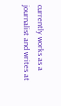currently works as a journalist and writes at